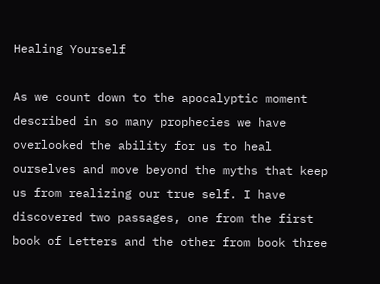Healing Yourself

As we count down to the apocalyptic moment described in so many prophecies we have overlooked the ability for us to heal ourselves and move beyond the myths that keep us from realizing our true self. I have discovered two passages, one from the first book of Letters and the other from book three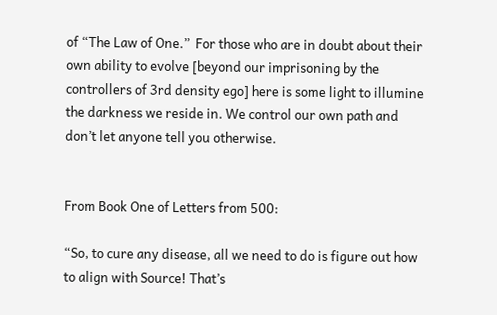of “The Law of One.”  For those who are in doubt about their own ability to evolve [beyond our imprisoning by the controllers of 3rd density ego] here is some light to illumine the darkness we reside in. We control our own path and don’t let anyone tell you otherwise.


From Book One of Letters from 500:

“So, to cure any disease, all we need to do is figure out how to align with Source! That’s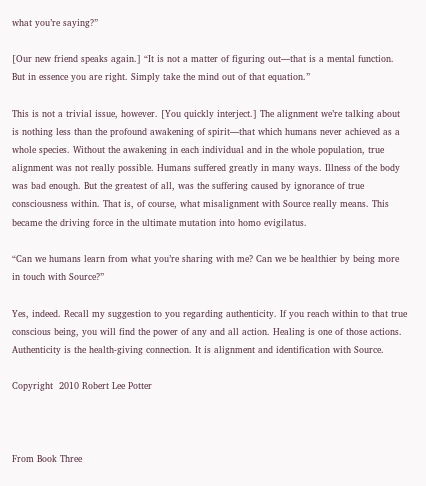what you’re saying?”

[Our new friend speaks again.] “It is not a matter of figuring out—that is a mental function. But in essence you are right. Simply take the mind out of that equation.”

This is not a trivial issue, however. [You quickly interject.] The alignment we’re talking about is nothing less than the profound awakening of spirit—that which humans never achieved as a whole species. Without the awakening in each individual and in the whole population, true alignment was not really possible. Humans suffered greatly in many ways. Illness of the body was bad enough. But the greatest of all, was the suffering caused by ignorance of true consciousness within. That is, of course, what misalignment with Source really means. This became the driving force in the ultimate mutation into homo evigilatus.

“Can we humans learn from what you’re sharing with me? Can we be healthier by being more in touch with Source?”

Yes, indeed. Recall my suggestion to you regarding authenticity. If you reach within to that true conscious being, you will find the power of any and all action. Healing is one of those actions. Authenticity is the health-giving connection. It is alignment and identification with Source.

Copyright  2010 Robert Lee Potter



From Book Three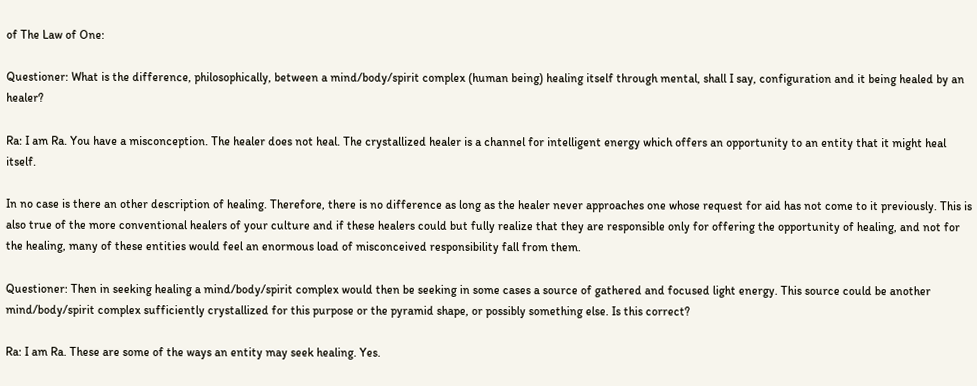of The Law of One:

Questioner: What is the difference, philosophically, between a mind/body/spirit complex (human being) healing itself through mental, shall I say, configuration and it being healed by an healer?

Ra: I am Ra. You have a misconception. The healer does not heal. The crystallized healer is a channel for intelligent energy which offers an opportunity to an entity that it might heal itself.

In no case is there an other description of healing. Therefore, there is no difference as long as the healer never approaches one whose request for aid has not come to it previously. This is also true of the more conventional healers of your culture and if these healers could but fully realize that they are responsible only for offering the opportunity of healing, and not for the healing, many of these entities would feel an enormous load of misconceived responsibility fall from them.

Questioner: Then in seeking healing a mind/body/spirit complex would then be seeking in some cases a source of gathered and focused light energy. This source could be another mind/body/spirit complex sufficiently crystallized for this purpose or the pyramid shape, or possibly something else. Is this correct?

Ra: I am Ra. These are some of the ways an entity may seek healing. Yes.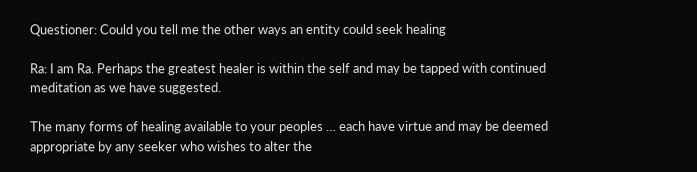Questioner: Could you tell me the other ways an entity could seek healing

Ra: I am Ra. Perhaps the greatest healer is within the self and may be tapped with continued meditation as we have suggested.

The many forms of healing available to your peoples … each have virtue and may be deemed appropriate by any seeker who wishes to alter the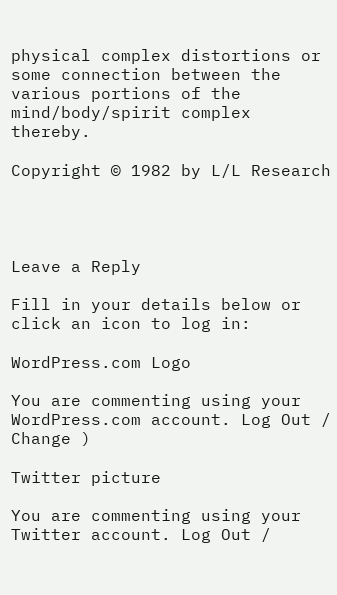physical complex distortions or some connection between the various portions of the mind/body/spirit complex thereby.

Copyright © 1982 by L/L Research




Leave a Reply

Fill in your details below or click an icon to log in:

WordPress.com Logo

You are commenting using your WordPress.com account. Log Out /  Change )

Twitter picture

You are commenting using your Twitter account. Log Out /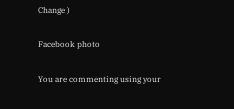Change )

Facebook photo

You are commenting using your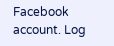Facebook account. Log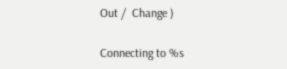Out /  Change )

Connecting to %s